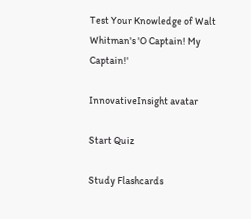Test Your Knowledge of Walt Whitman's 'O Captain! My Captain!'

InnovativeInsight avatar

Start Quiz

Study Flashcards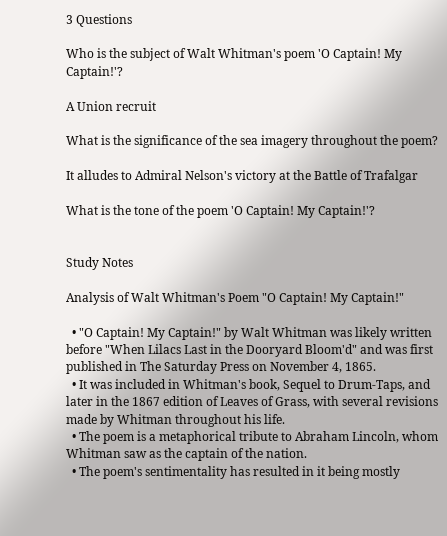3 Questions

Who is the subject of Walt Whitman's poem 'O Captain! My Captain!'?

A Union recruit

What is the significance of the sea imagery throughout the poem?

It alludes to Admiral Nelson's victory at the Battle of Trafalgar

What is the tone of the poem 'O Captain! My Captain!'?


Study Notes

Analysis of Walt Whitman's Poem "O Captain! My Captain!"

  • "O Captain! My Captain!" by Walt Whitman was likely written before "When Lilacs Last in the Dooryard Bloom'd" and was first published in The Saturday Press on November 4, 1865.
  • It was included in Whitman's book, Sequel to Drum-Taps, and later in the 1867 edition of Leaves of Grass, with several revisions made by Whitman throughout his life.
  • The poem is a metaphorical tribute to Abraham Lincoln, whom Whitman saw as the captain of the nation.
  • The poem's sentimentality has resulted in it being mostly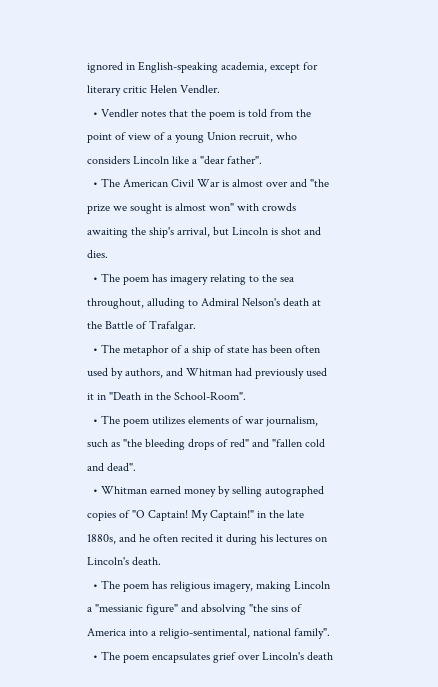ignored in English-speaking academia, except for literary critic Helen Vendler.
  • Vendler notes that the poem is told from the point of view of a young Union recruit, who considers Lincoln like a "dear father".
  • The American Civil War is almost over and "the prize we sought is almost won" with crowds awaiting the ship's arrival, but Lincoln is shot and dies.
  • The poem has imagery relating to the sea throughout, alluding to Admiral Nelson's death at the Battle of Trafalgar.
  • The metaphor of a ship of state has been often used by authors, and Whitman had previously used it in "Death in the School-Room".
  • The poem utilizes elements of war journalism, such as "the bleeding drops of red" and "fallen cold and dead".
  • Whitman earned money by selling autographed copies of "O Captain! My Captain!" in the late 1880s, and he often recited it during his lectures on Lincoln's death.
  • The poem has religious imagery, making Lincoln a "messianic figure" and absolving "the sins of America into a religio-sentimental, national family".
  • The poem encapsulates grief over Lincoln's death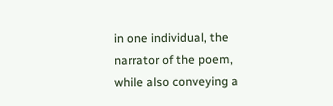in one individual, the narrator of the poem, while also conveying a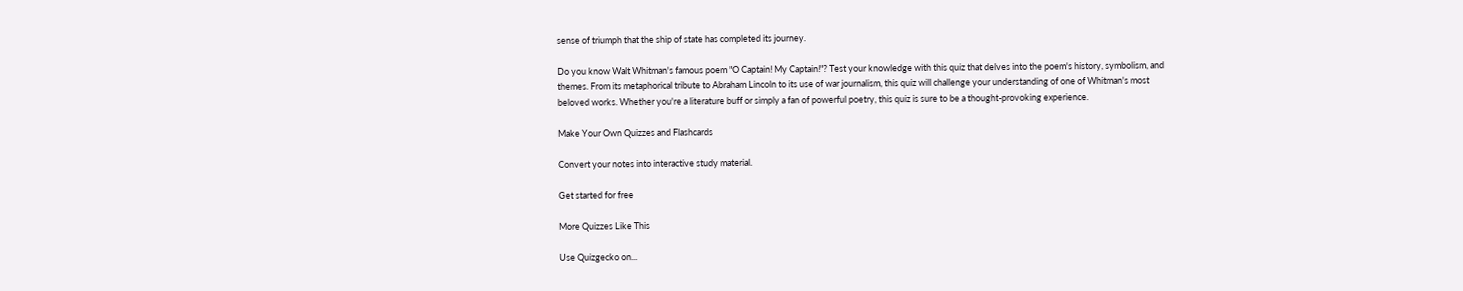sense of triumph that the ship of state has completed its journey.

Do you know Walt Whitman's famous poem "O Captain! My Captain!"? Test your knowledge with this quiz that delves into the poem's history, symbolism, and themes. From its metaphorical tribute to Abraham Lincoln to its use of war journalism, this quiz will challenge your understanding of one of Whitman's most beloved works. Whether you're a literature buff or simply a fan of powerful poetry, this quiz is sure to be a thought-provoking experience.

Make Your Own Quizzes and Flashcards

Convert your notes into interactive study material.

Get started for free

More Quizzes Like This

Use Quizgecko on...